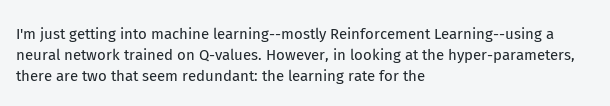I'm just getting into machine learning--mostly Reinforcement Learning--using a neural network trained on Q-values. However, in looking at the hyper-parameters, there are two that seem redundant: the learning rate for the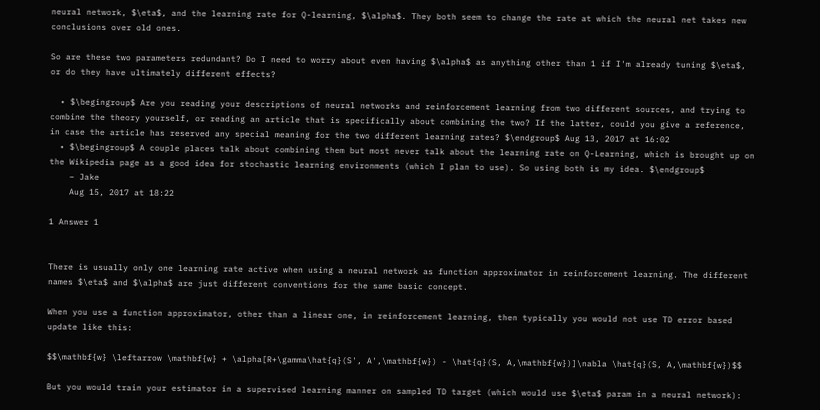neural network, $\eta$, and the learning rate for Q-learning, $\alpha$. They both seem to change the rate at which the neural net takes new conclusions over old ones.

So are these two parameters redundant? Do I need to worry about even having $\alpha$ as anything other than 1 if I'm already tuning $\eta$, or do they have ultimately different effects?

  • $\begingroup$ Are you reading your descriptions of neural networks and reinforcement learning from two different sources, and trying to combine the theory yourself, or reading an article that is specifically about combining the two? If the latter, could you give a reference, in case the article has reserved any special meaning for the two different learning rates? $\endgroup$ Aug 13, 2017 at 16:02
  • $\begingroup$ A couple places talk about combining them but most never talk about the learning rate on Q-Learning, which is brought up on the Wikipedia page as a good idea for stochastic learning environments (which I plan to use). So using both is my idea. $\endgroup$
    – Jake
    Aug 15, 2017 at 18:22

1 Answer 1


There is usually only one learning rate active when using a neural network as function approximator in reinforcement learning. The different names $\eta$ and $\alpha$ are just different conventions for the same basic concept.

When you use a function approximator, other than a linear one, in reinforcement learning, then typically you would not use TD error based update like this:

$$\mathbf{w} \leftarrow \mathbf{w} + \alpha[R+\gamma\hat{q}(S', A',\mathbf{w}) - \hat{q}(S, A,\mathbf{w})]\nabla \hat{q}(S, A,\mathbf{w})$$

But you would train your estimator in a supervised learning manner on sampled TD target (which would use $\eta$ param in a neural network):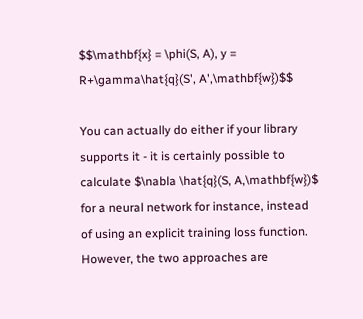$$\mathbf{x} = \phi(S, A), y = R+\gamma\hat{q}(S', A',\mathbf{w})$$

You can actually do either if your library supports it - it is certainly possible to calculate $\nabla \hat{q}(S, A,\mathbf{w})$ for a neural network for instance, instead of using an explicit training loss function. However, the two approaches are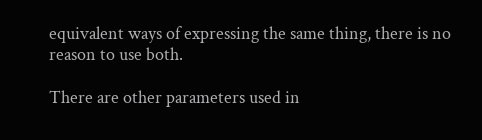equivalent ways of expressing the same thing, there is no reason to use both.

There are other parameters used in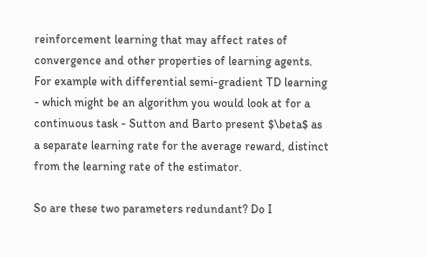reinforcement learning that may affect rates of convergence and other properties of learning agents. For example with differential semi-gradient TD learning - which might be an algorithm you would look at for a continuous task - Sutton and Barto present $\beta$ as a separate learning rate for the average reward, distinct from the learning rate of the estimator.

So are these two parameters redundant? Do I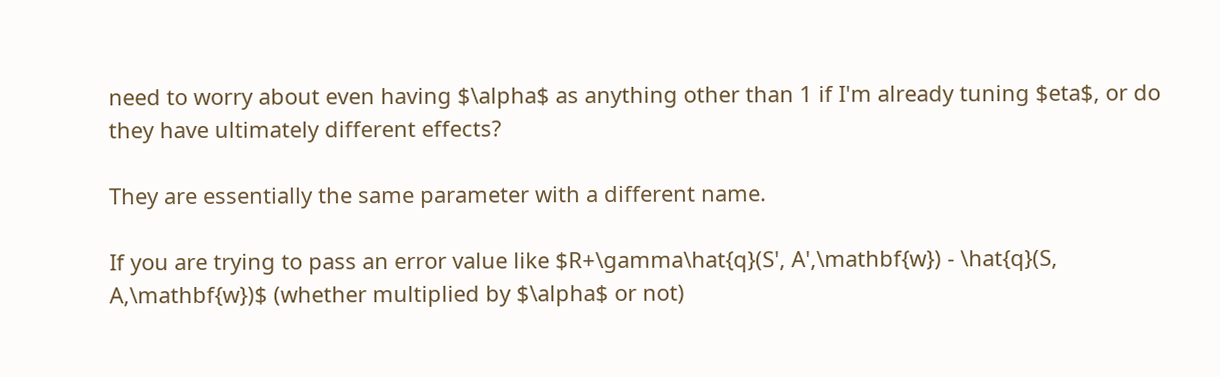need to worry about even having $\alpha$ as anything other than 1 if I'm already tuning $eta$, or do they have ultimately different effects?

They are essentially the same parameter with a different name.

If you are trying to pass an error value like $R+\gamma\hat{q}(S', A',\mathbf{w}) - \hat{q}(S, A,\mathbf{w})$ (whether multiplied by $\alpha$ or not)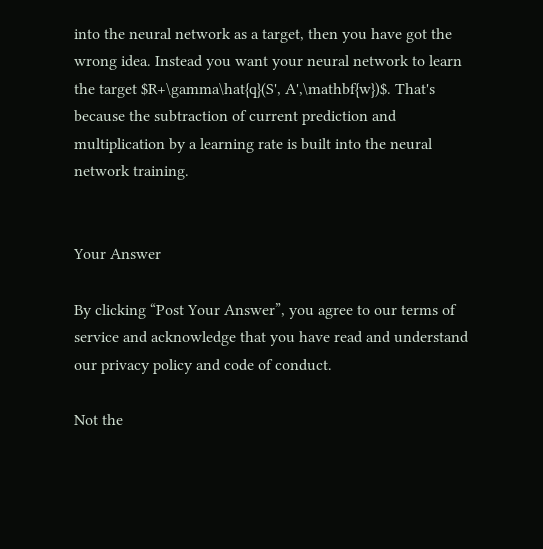into the neural network as a target, then you have got the wrong idea. Instead you want your neural network to learn the target $R+\gamma\hat{q}(S', A',\mathbf{w})$. That's because the subtraction of current prediction and multiplication by a learning rate is built into the neural network training.


Your Answer

By clicking “Post Your Answer”, you agree to our terms of service and acknowledge that you have read and understand our privacy policy and code of conduct.

Not the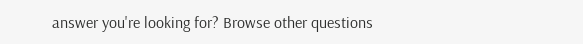answer you're looking for? Browse other questions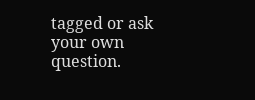tagged or ask your own question.